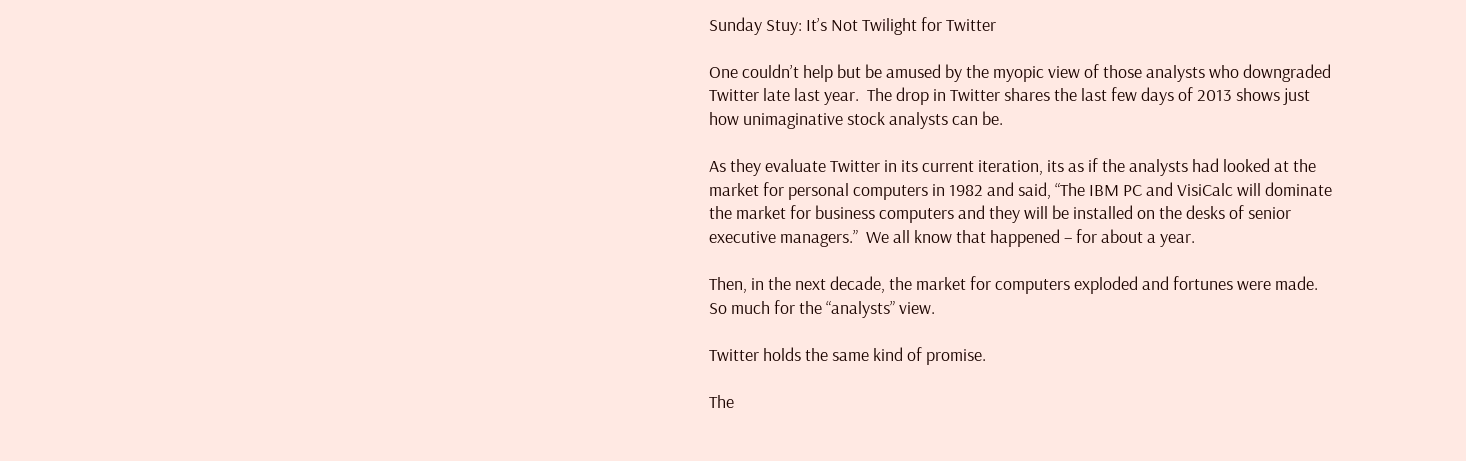Sunday Stuy: It’s Not Twilight for Twitter

One couldn’t help but be amused by the myopic view of those analysts who downgraded Twitter late last year.  The drop in Twitter shares the last few days of 2013 shows just how unimaginative stock analysts can be.

As they evaluate Twitter in its current iteration, its as if the analysts had looked at the market for personal computers in 1982 and said, “The IBM PC and VisiCalc will dominate the market for business computers and they will be installed on the desks of senior executive managers.”  We all know that happened – for about a year.

Then, in the next decade, the market for computers exploded and fortunes were made.  So much for the “analysts” view.

Twitter holds the same kind of promise.

The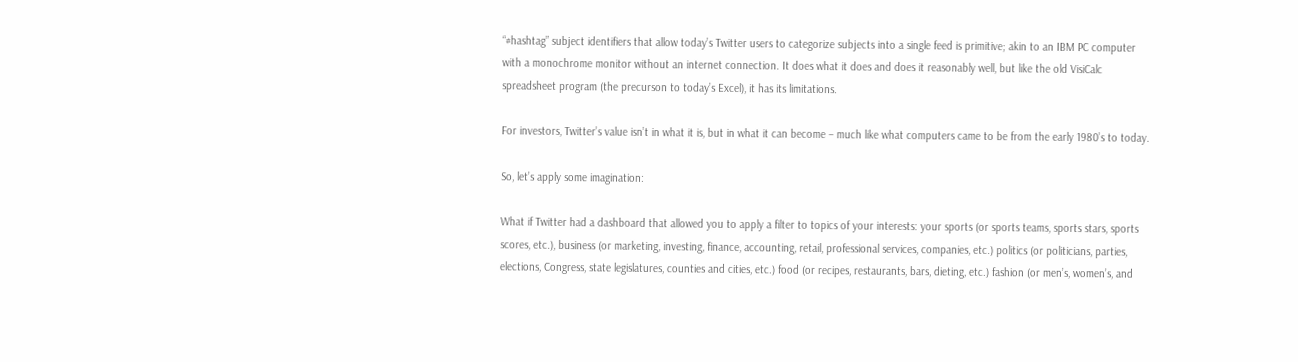“#hashtag” subject identifiers that allow today’s Twitter users to categorize subjects into a single feed is primitive; akin to an IBM PC computer with a monochrome monitor without an internet connection. It does what it does and does it reasonably well, but like the old VisiCalc spreadsheet program (the precurson to today’s Excel), it has its limitations.

For investors, Twitter’s value isn’t in what it is, but in what it can become – much like what computers came to be from the early 1980’s to today.

So, let’s apply some imagination:

What if Twitter had a dashboard that allowed you to apply a filter to topics of your interests: your sports (or sports teams, sports stars, sports scores, etc.), business (or marketing, investing, finance, accounting, retail, professional services, companies, etc.) politics (or politicians, parties, elections, Congress, state legislatures, counties and cities, etc.) food (or recipes, restaurants, bars, dieting, etc.) fashion (or men’s, women’s, and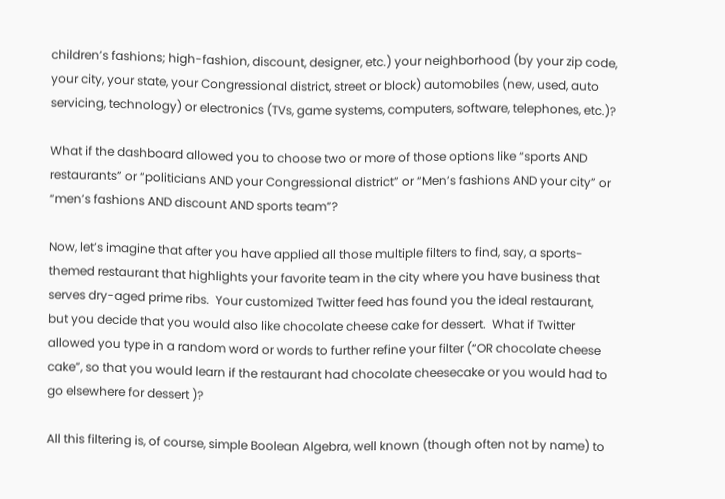children’s fashions; high-fashion, discount, designer, etc.) your neighborhood (by your zip code, your city, your state, your Congressional district, street or block) automobiles (new, used, auto servicing, technology) or electronics (TVs, game systems, computers, software, telephones, etc.)?

What if the dashboard allowed you to choose two or more of those options like “sports AND restaurants” or “politicians AND your Congressional district” or “Men’s fashions AND your city” or “men’s fashions AND discount AND sports team”?

Now, let’s imagine that after you have applied all those multiple filters to find, say, a sports-themed restaurant that highlights your favorite team in the city where you have business that serves dry-aged prime ribs.  Your customized Twitter feed has found you the ideal restaurant, but you decide that you would also like chocolate cheese cake for dessert.  What if Twitter allowed you type in a random word or words to further refine your filter (“OR chocolate cheese cake”, so that you would learn if the restaurant had chocolate cheesecake or you would had to go elsewhere for dessert )?

All this filtering is, of course, simple Boolean Algebra, well known (though often not by name) to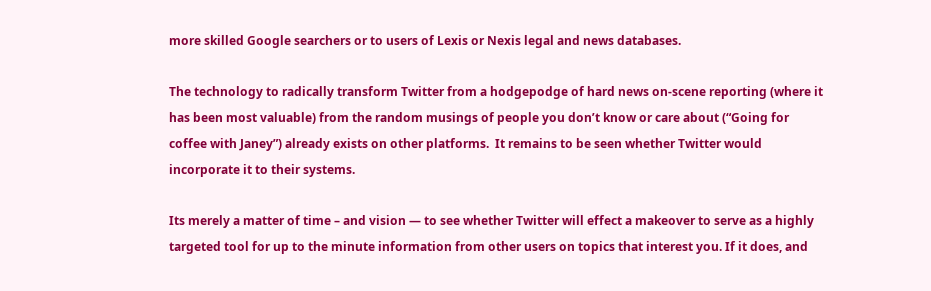more skilled Google searchers or to users of Lexis or Nexis legal and news databases.

The technology to radically transform Twitter from a hodgepodge of hard news on-scene reporting (where it has been most valuable) from the random musings of people you don’t know or care about (“Going for coffee with Janey”) already exists on other platforms.  It remains to be seen whether Twitter would incorporate it to their systems.

Its merely a matter of time – and vision — to see whether Twitter will effect a makeover to serve as a highly targeted tool for up to the minute information from other users on topics that interest you. If it does, and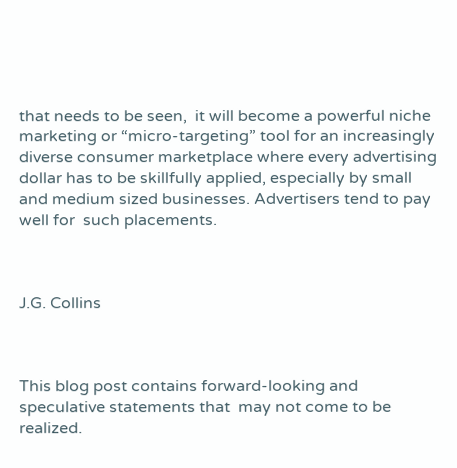that needs to be seen,  it will become a powerful niche marketing or “micro-targeting” tool for an increasingly diverse consumer marketplace where every advertising dollar has to be skillfully applied, especially by small and medium sized businesses. Advertisers tend to pay well for  such placements.



J.G. Collins



This blog post contains forward-looking and speculative statements that  may not come to be realized.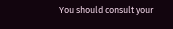You should consult your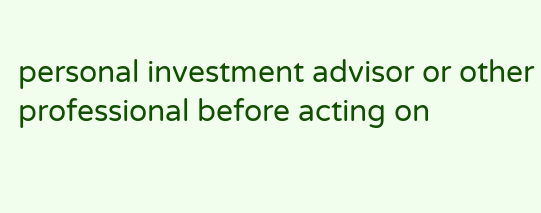personal investment advisor or other professional before acting on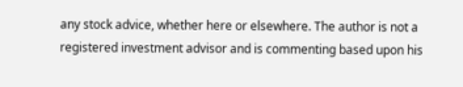any stock advice, whether here or elsewhere. The author is not a registered investment advisor and is commenting based upon his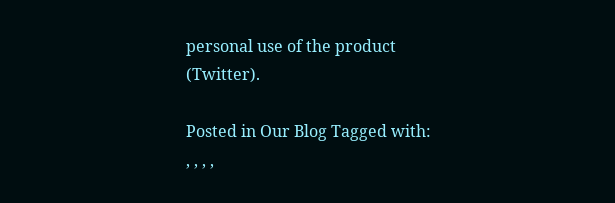personal use of the product (Twitter).

Posted in Our Blog Tagged with: , , , ,